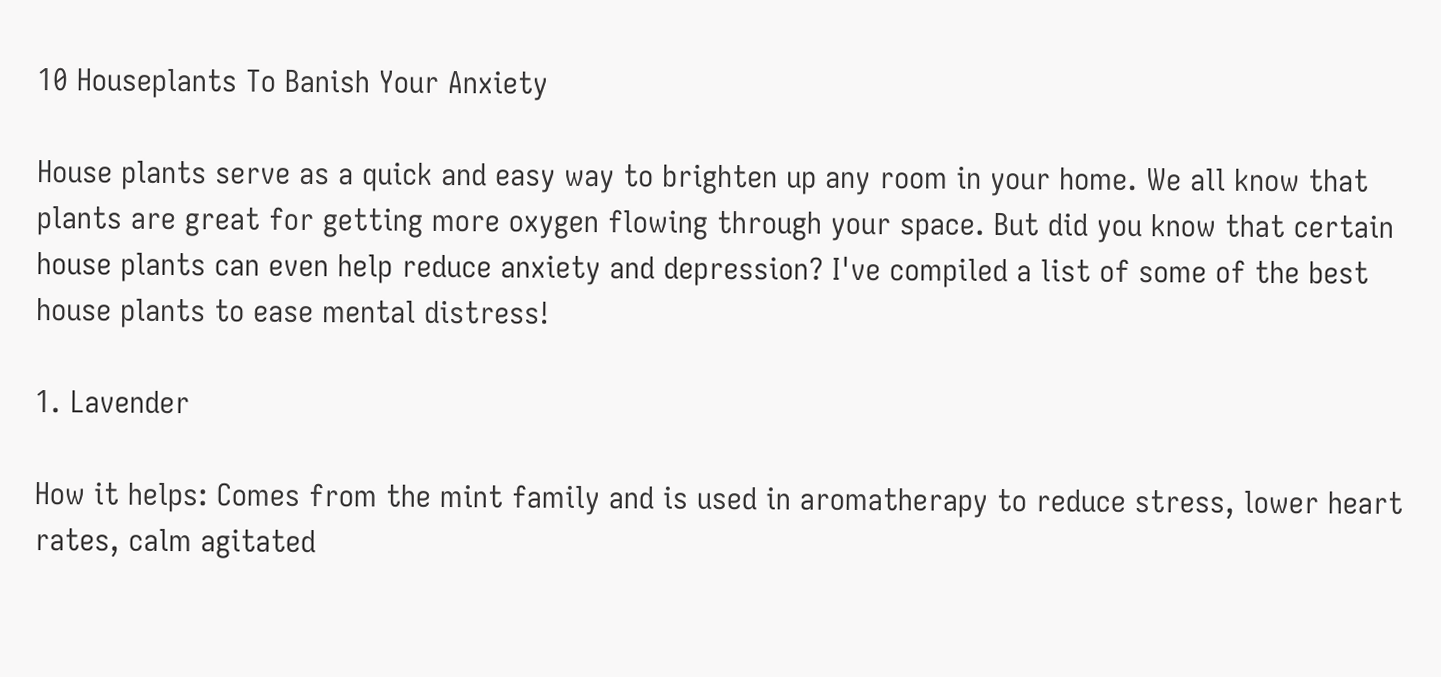10 Houseplants To Banish Your Anxiety

House plants serve as a quick and easy way to brighten up any room in your home. We all know that plants are great for getting more oxygen flowing through your space. But did you know that certain house plants can even help reduce anxiety and depression? I've compiled a list of some of the best house plants to ease mental distress!

1. Lavender

How it helps: Comes from the mint family and is used in aromatherapy to reduce stress, lower heart rates, calm agitated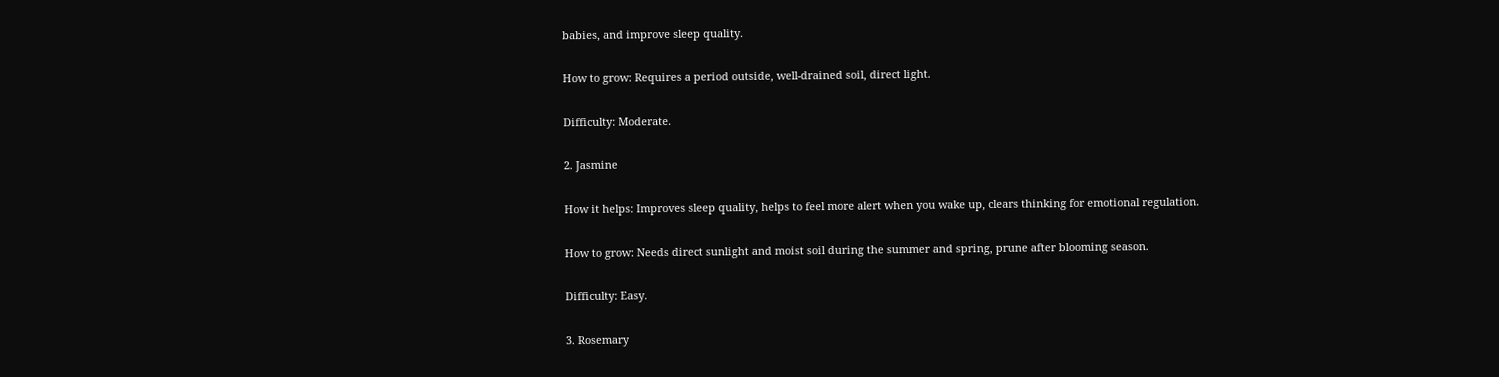babies, and improve sleep quality.

How to grow: Requires a period outside, well-drained soil, direct light.

Difficulty: Moderate.

2. Jasmine

How it helps: Improves sleep quality, helps to feel more alert when you wake up, clears thinking for emotional regulation.

How to grow: Needs direct sunlight and moist soil during the summer and spring, prune after blooming season.

Difficulty: Easy.

3. Rosemary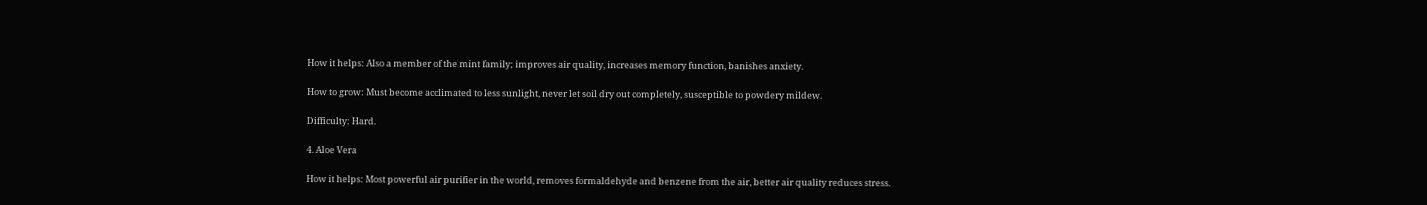How it helps: Also a member of the mint family; improves air quality, increases memory function, banishes anxiety.

How to grow: Must become acclimated to less sunlight, never let soil dry out completely, susceptible to powdery mildew.

Difficulty: Hard.

4. Aloe Vera

How it helps: Most powerful air purifier in the world, removes formaldehyde and benzene from the air, better air quality reduces stress.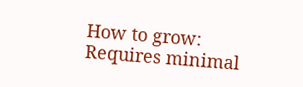How to grow: Requires minimal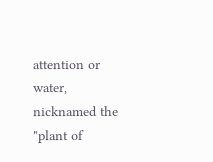attention or water, nicknamed the "plant of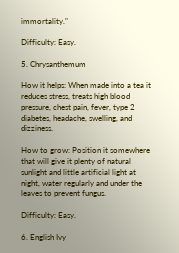immortality."

Difficulty: Easy.

5. Chrysanthemum

How it helps: When made into a tea it reduces stress, treats high blood pressure, chest pain, fever, type 2 diabetes, headache, swelling, and dizziness.

How to grow: Position it somewhere that will give it plenty of natural sunlight and little artificial light at night, water regularly and under the leaves to prevent fungus.

Difficulty: Easy.

6. English Ivy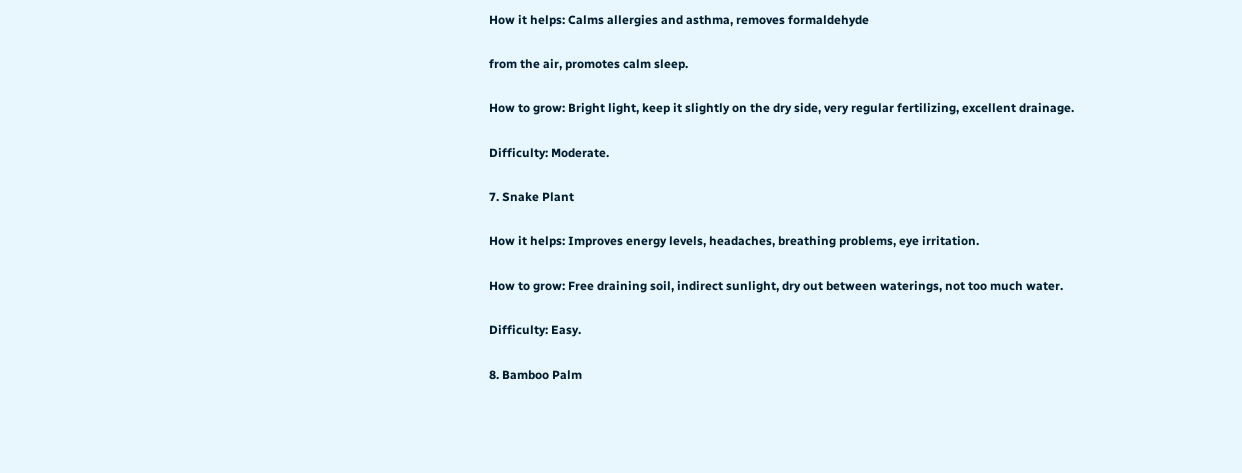How it helps: Calms allergies and asthma, removes formaldehyde

from the air, promotes calm sleep.

How to grow: Bright light, keep it slightly on the dry side, very regular fertilizing, excellent drainage.

Difficulty: Moderate.

7. Snake Plant

How it helps: Improves energy levels, headaches, breathing problems, eye irritation.

How to grow: Free draining soil, indirect sunlight, dry out between waterings, not too much water.

Difficulty: Easy.

8. Bamboo Palm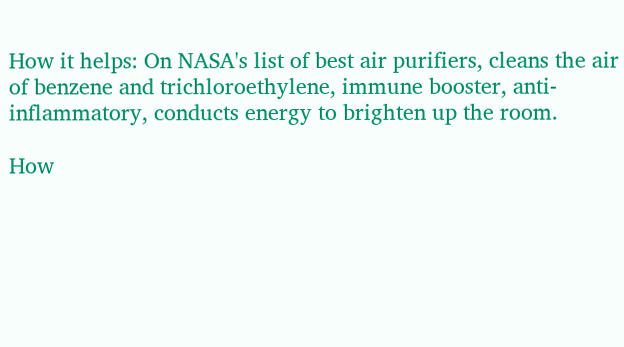How it helps: On NASA's list of best air purifiers, cleans the air of benzene and trichloroethylene, immune booster, anti-inflammatory, conducts energy to brighten up the room.

How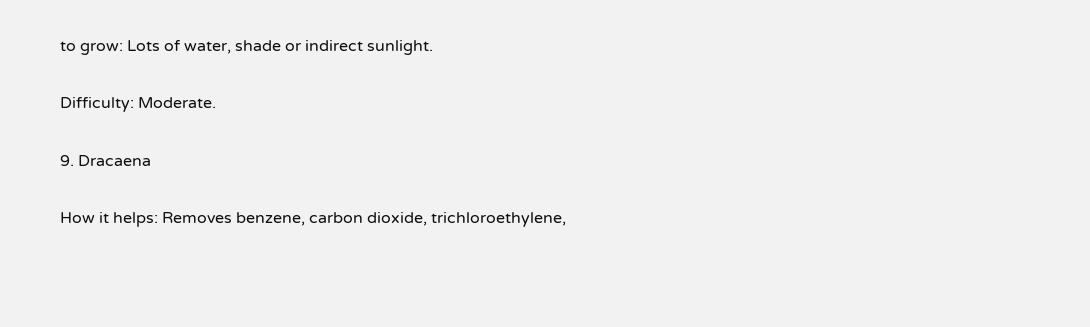to grow: Lots of water, shade or indirect sunlight.

Difficulty: Moderate.

9. Dracaena

How it helps: Removes benzene, carbon dioxide, trichloroethylene,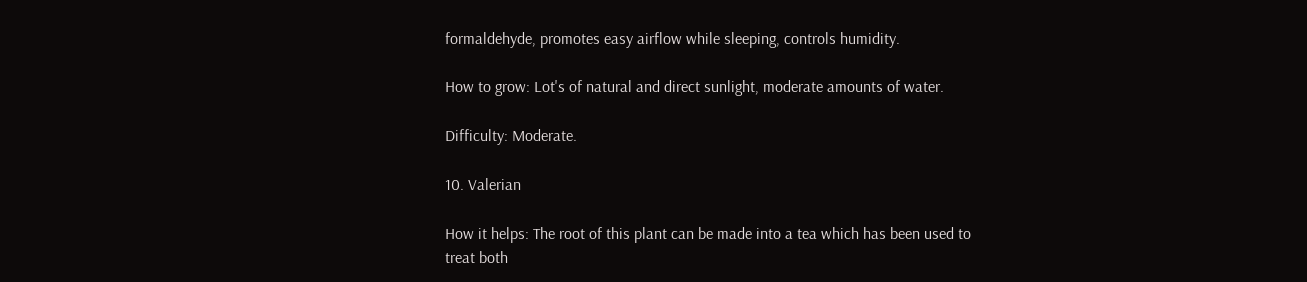formaldehyde, promotes easy airflow while sleeping, controls humidity.

How to grow: Lot's of natural and direct sunlight, moderate amounts of water.

Difficulty: Moderate.

10. Valerian

How it helps: The root of this plant can be made into a tea which has been used to treat both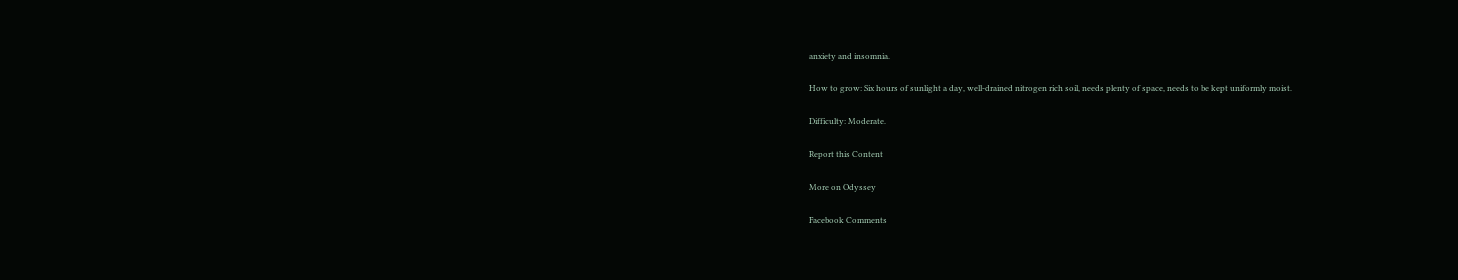anxiety and insomnia.

How to grow: Six hours of sunlight a day, well-drained nitrogen rich soil, needs plenty of space, needs to be kept uniformly moist.

Difficulty: Moderate.

Report this Content

More on Odyssey

Facebook Comments